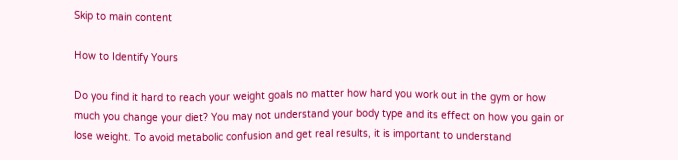Skip to main content

How to Identify Yours

Do you find it hard to reach your weight goals no matter how hard you work out in the gym or how much you change your diet? You may not understand your body type and its effect on how you gain or lose weight. To avoid metabolic confusion and get real results, it is important to understand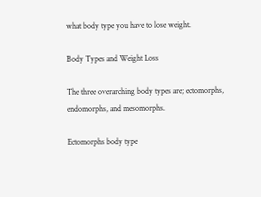what body type you have to lose weight.

Body Types and Weight Loss

The three overarching body types are; ectomorphs, endomorphs, and mesomorphs.

Ectomorphs body type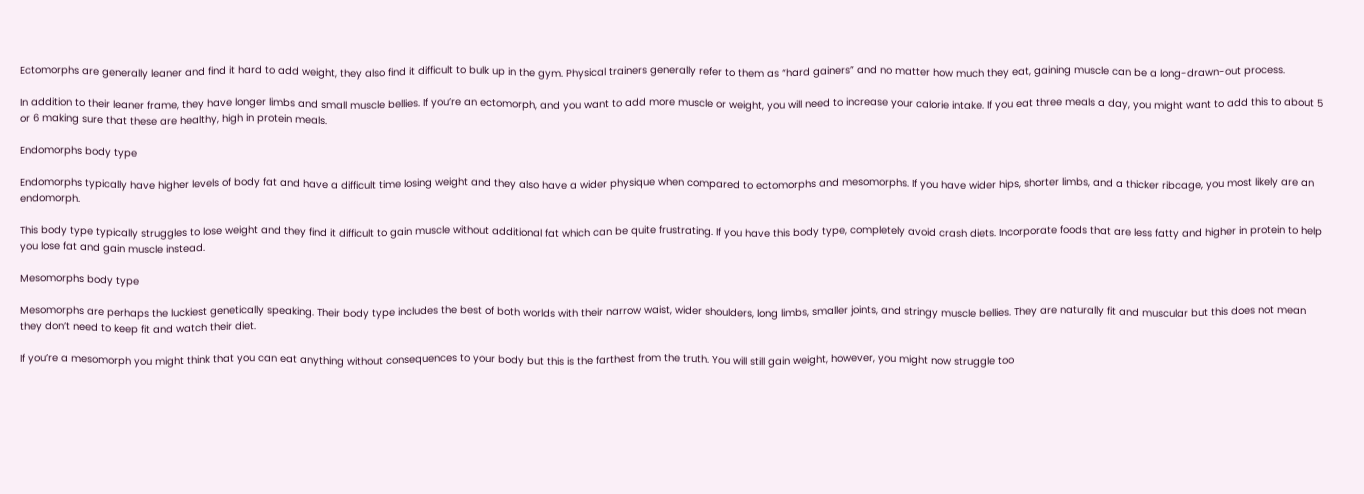Ectomorphs are generally leaner and find it hard to add weight, they also find it difficult to bulk up in the gym. Physical trainers generally refer to them as “hard gainers” and no matter how much they eat, gaining muscle can be a long-drawn-out process.

In addition to their leaner frame, they have longer limbs and small muscle bellies. If you’re an ectomorph, and you want to add more muscle or weight, you will need to increase your calorie intake. If you eat three meals a day, you might want to add this to about 5 or 6 making sure that these are healthy, high in protein meals.

Endomorphs body type

Endomorphs typically have higher levels of body fat and have a difficult time losing weight and they also have a wider physique when compared to ectomorphs and mesomorphs. If you have wider hips, shorter limbs, and a thicker ribcage, you most likely are an endomorph.

This body type typically struggles to lose weight and they find it difficult to gain muscle without additional fat which can be quite frustrating. If you have this body type, completely avoid crash diets. Incorporate foods that are less fatty and higher in protein to help you lose fat and gain muscle instead.

Mesomorphs body type

Mesomorphs are perhaps the luckiest genetically speaking. Their body type includes the best of both worlds with their narrow waist, wider shoulders, long limbs, smaller joints, and stringy muscle bellies. They are naturally fit and muscular but this does not mean they don’t need to keep fit and watch their diet.

If you’re a mesomorph you might think that you can eat anything without consequences to your body but this is the farthest from the truth. You will still gain weight, however, you might now struggle too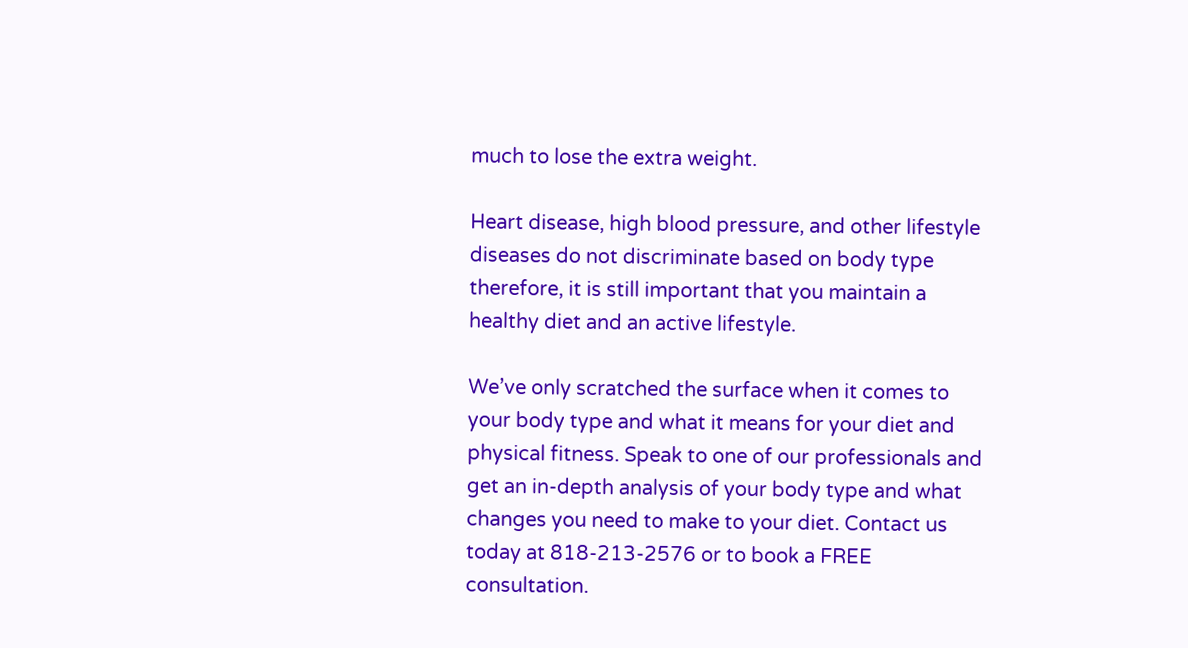much to lose the extra weight.

Heart disease, high blood pressure, and other lifestyle diseases do not discriminate based on body type therefore, it is still important that you maintain a healthy diet and an active lifestyle.

We’ve only scratched the surface when it comes to your body type and what it means for your diet and physical fitness. Speak to one of our professionals and get an in-depth analysis of your body type and what changes you need to make to your diet. Contact us today at 818-213-2576 or to book a FREE consultation.